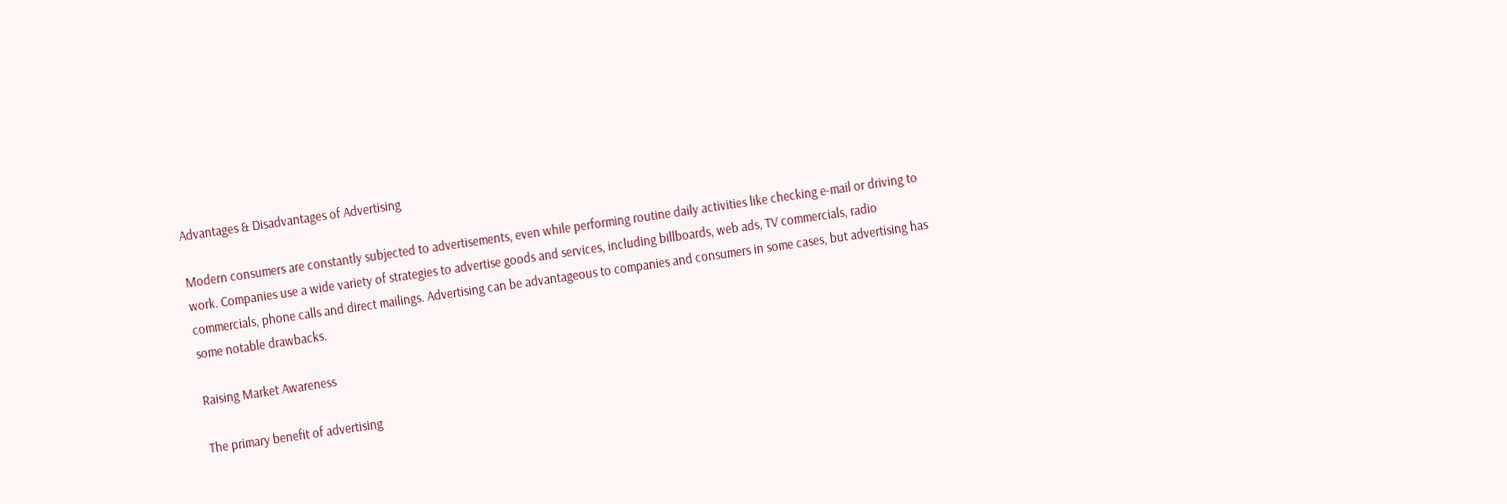Advantages & Disadvantages of Advertising

Modern consumers are constantly subjected to advertisements, even while performing routine daily activities like checking e-mail or driving to work. Companies use a wide variety of strategies to advertise goods and services, including billboards, web ads, TV commercials, radio commercials, phone calls and direct mailings. Advertising can be advantageous to companies and consumers in some cases, but advertising has some notable drawbacks.

Raising Market Awareness

The primary benefit of advertising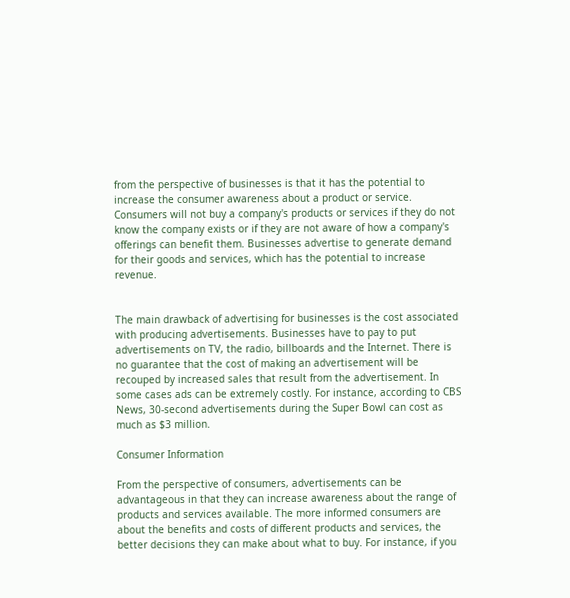from the perspective of businesses is that it has the potential to increase the consumer awareness about a product or service. Consumers will not buy a company's products or services if they do not know the company exists or if they are not aware of how a company's offerings can benefit them. Businesses advertise to generate demand for their goods and services, which has the potential to increase revenue.


The main drawback of advertising for businesses is the cost associated with producing advertisements. Businesses have to pay to put advertisements on TV, the radio, billboards and the Internet. There is no guarantee that the cost of making an advertisement will be recouped by increased sales that result from the advertisement. In some cases ads can be extremely costly. For instance, according to CBS News, 30-second advertisements during the Super Bowl can cost as much as $3 million.

Consumer Information

From the perspective of consumers, advertisements can be advantageous in that they can increase awareness about the range of products and services available. The more informed consumers are about the benefits and costs of different products and services, the better decisions they can make about what to buy. For instance, if you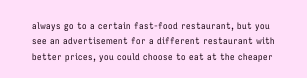always go to a certain fast-food restaurant, but you see an advertisement for a different restaurant with better prices, you could choose to eat at the cheaper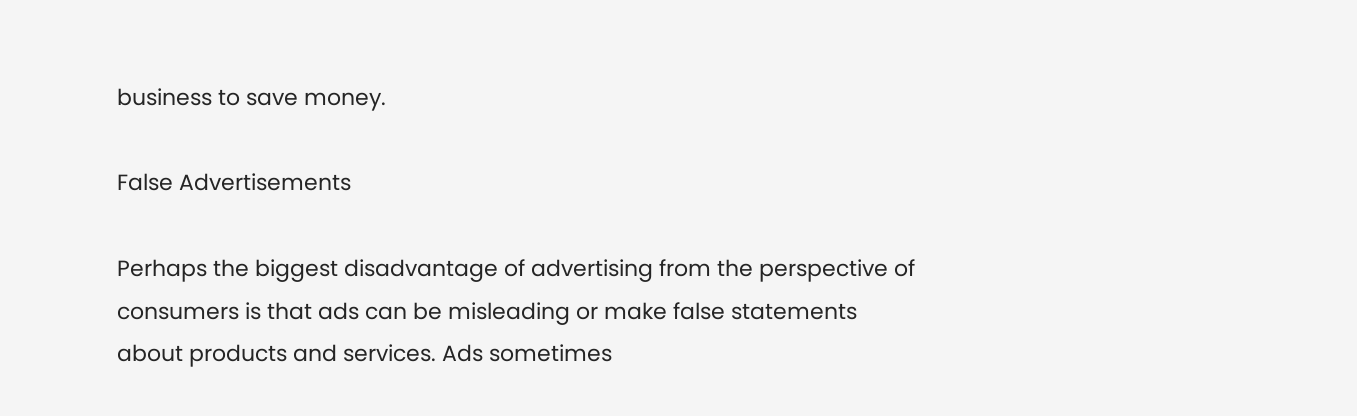business to save money.

False Advertisements

Perhaps the biggest disadvantage of advertising from the perspective of consumers is that ads can be misleading or make false statements about products and services. Ads sometimes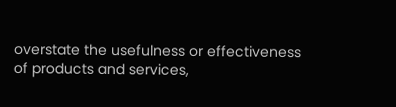overstate the usefulness or effectiveness of products and services,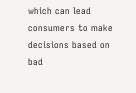which can lead consumers to make decisions based on bad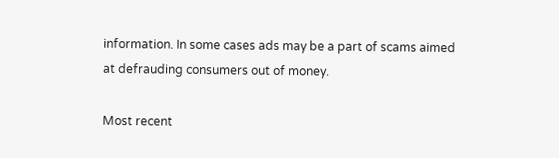information. In some cases ads may be a part of scams aimed at defrauding consumers out of money.

Most recent